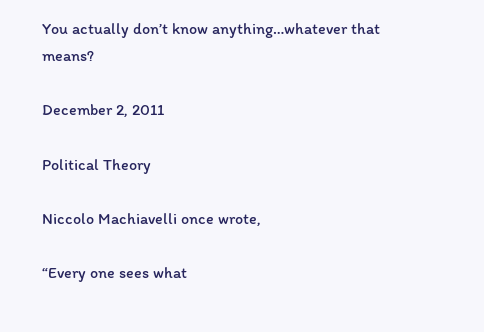You actually don’t know anything…whatever that means?

December 2, 2011

Political Theory

Niccolo Machiavelli once wrote,

“Every one sees what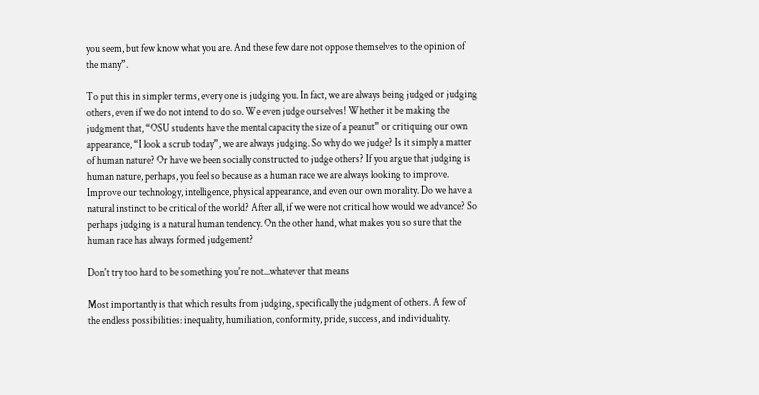you seem, but few know what you are. And these few dare not oppose themselves to the opinion of the many”.

To put this in simpler terms, every one is judging you. In fact, we are always being judged or judging others, even if we do not intend to do so. We even judge ourselves! Whether it be making the judgment that, “OSU students have the mental capacity the size of a peanut” or critiquing our own appearance, “I look a scrub today”, we are always judging. So why do we judge? Is it simply a matter of human nature? Or have we been socially constructed to judge others? If you argue that judging is human nature, perhaps, you feel so because as a human race we are always looking to improve. Improve our technology, intelligence, physical appearance, and even our own morality. Do we have a natural instinct to be critical of the world? After all, if we were not critical how would we advance? So perhaps judging is a natural human tendency. On the other hand, what makes you so sure that the human race has always formed judgement?

Don't try too hard to be something you're not...whatever that means

Most importantly is that which results from judging, specifically the judgment of others. A few of the endless possibilities: inequality, humiliation, conformity, pride, success, and individuality.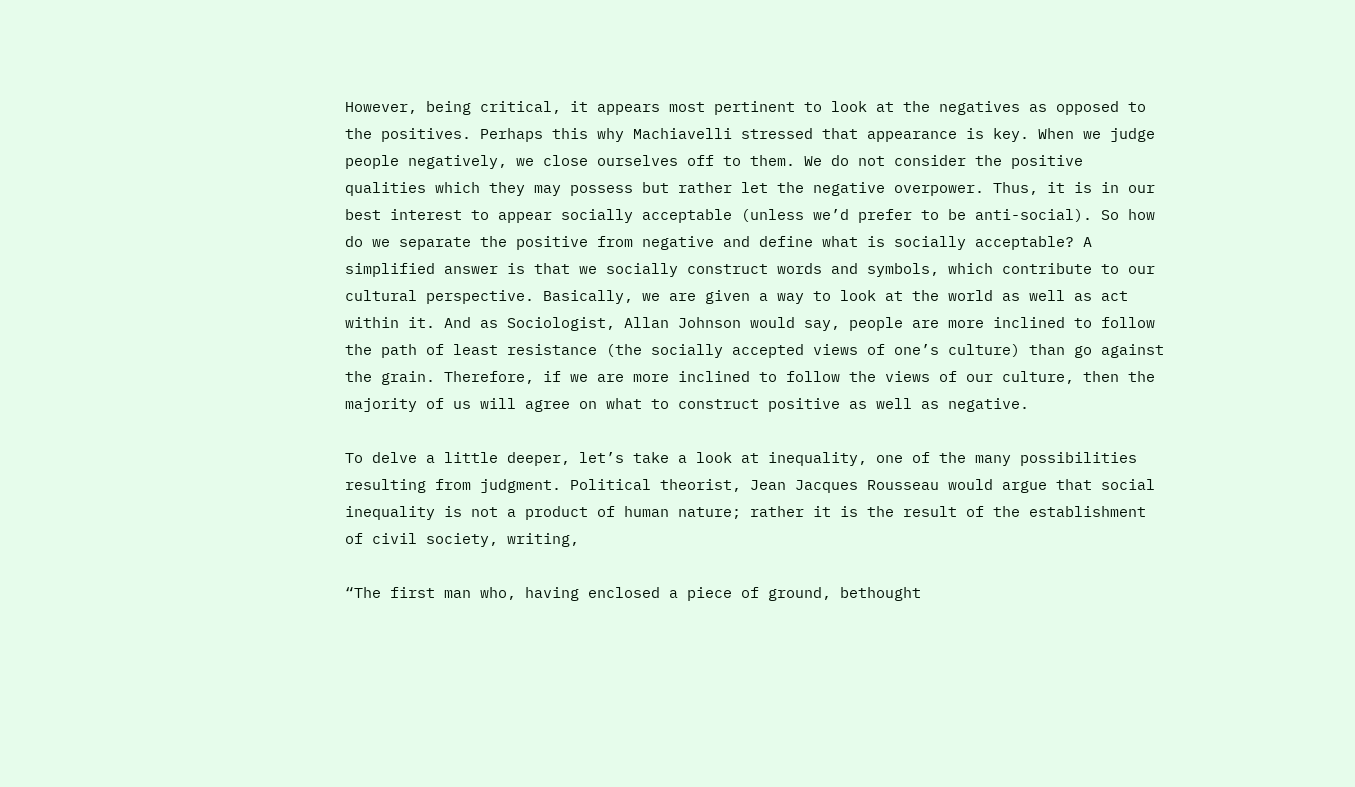However, being critical, it appears most pertinent to look at the negatives as opposed to the positives. Perhaps this why Machiavelli stressed that appearance is key. When we judge people negatively, we close ourselves off to them. We do not consider the positive qualities which they may possess but rather let the negative overpower. Thus, it is in our best interest to appear socially acceptable (unless we’d prefer to be anti-social). So how do we separate the positive from negative and define what is socially acceptable? A simplified answer is that we socially construct words and symbols, which contribute to our cultural perspective. Basically, we are given a way to look at the world as well as act within it. And as Sociologist, Allan Johnson would say, people are more inclined to follow the path of least resistance (the socially accepted views of one’s culture) than go against the grain. Therefore, if we are more inclined to follow the views of our culture, then the majority of us will agree on what to construct positive as well as negative.

To delve a little deeper, let’s take a look at inequality, one of the many possibilities resulting from judgment. Political theorist, Jean Jacques Rousseau would argue that social inequality is not a product of human nature; rather it is the result of the establishment of civil society, writing,

“The first man who, having enclosed a piece of ground, bethought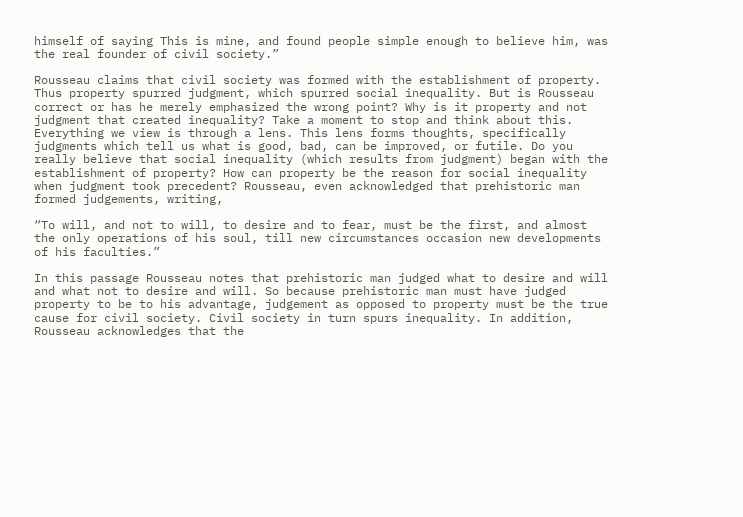himself of saying This is mine, and found people simple enough to believe him, was the real founder of civil society.”

Rousseau claims that civil society was formed with the establishment of property. Thus property spurred judgment, which spurred social inequality. But is Rousseau correct or has he merely emphasized the wrong point? Why is it property and not judgment that created inequality? Take a moment to stop and think about this. Everything we view is through a lens. This lens forms thoughts, specifically judgments which tell us what is good, bad, can be improved, or futile. Do you really believe that social inequality (which results from judgment) began with the establishment of property? How can property be the reason for social inequality when judgment took precedent? Rousseau, even acknowledged that prehistoric man formed judgements, writing,

“To will, and not to will, to desire and to fear, must be the first, and almost the only operations of his soul, till new circumstances occasion new developments of his faculties.”

In this passage Rousseau notes that prehistoric man judged what to desire and will and what not to desire and will. So because prehistoric man must have judged property to be to his advantage, judgement as opposed to property must be the true cause for civil society. Civil society in turn spurs inequality. In addition, Rousseau acknowledges that the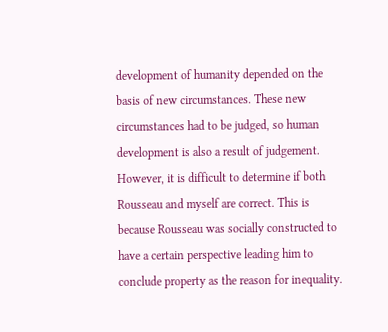development of humanity depended on the basis of new circumstances. These new circumstances had to be judged, so human development is also a result of judgement. However, it is difficult to determine if both Rousseau and myself are correct. This is because Rousseau was socially constructed to have a certain perspective leading him to conclude property as the reason for inequality.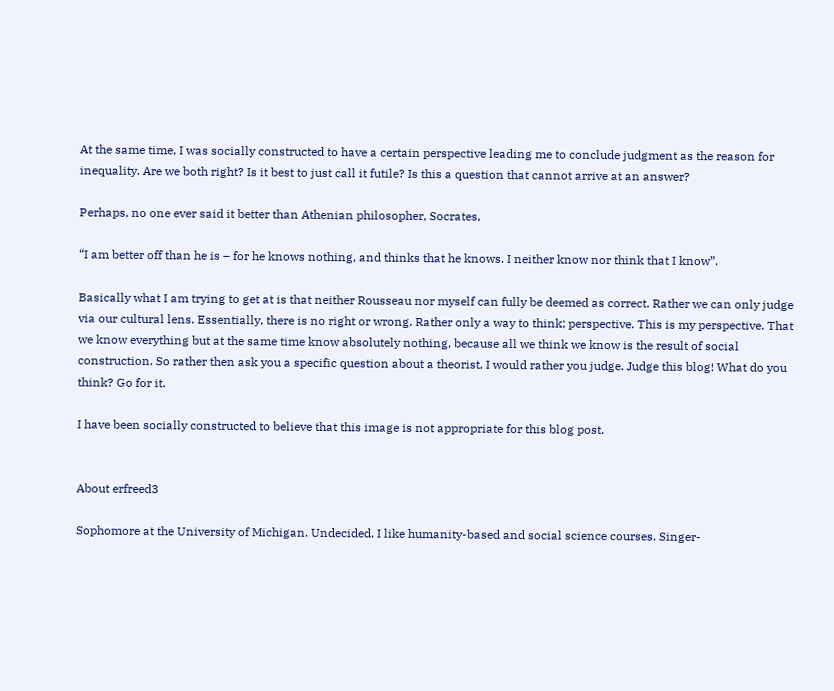At the same time, I was socially constructed to have a certain perspective leading me to conclude judgment as the reason for inequality. Are we both right? Is it best to just call it futile? Is this a question that cannot arrive at an answer?

Perhaps, no one ever said it better than Athenian philosopher, Socrates,

“I am better off than he is – for he knows nothing, and thinks that he knows. I neither know nor think that I know”.

Basically what I am trying to get at is that neither Rousseau nor myself can fully be deemed as correct. Rather we can only judge via our cultural lens. Essentially, there is no right or wrong. Rather only a way to think; perspective. This is my perspective. That we know everything but at the same time know absolutely nothing, because all we think we know is the result of social construction. So rather then ask you a specific question about a theorist, I would rather you judge. Judge this blog! What do you think? Go for it.

I have been socially constructed to believe that this image is not appropriate for this blog post.


About erfreed3

Sophomore at the University of Michigan. Undecided. I like humanity-based and social science courses. Singer-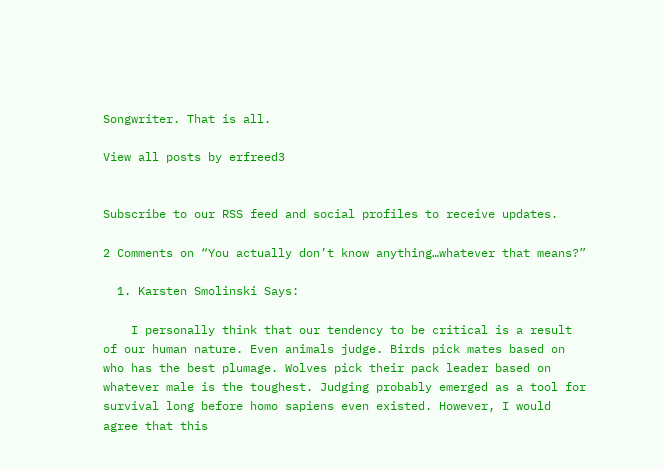Songwriter. That is all.

View all posts by erfreed3


Subscribe to our RSS feed and social profiles to receive updates.

2 Comments on “You actually don’t know anything…whatever that means?”

  1. Karsten Smolinski Says:

    I personally think that our tendency to be critical is a result of our human nature. Even animals judge. Birds pick mates based on who has the best plumage. Wolves pick their pack leader based on whatever male is the toughest. Judging probably emerged as a tool for survival long before homo sapiens even existed. However, I would agree that this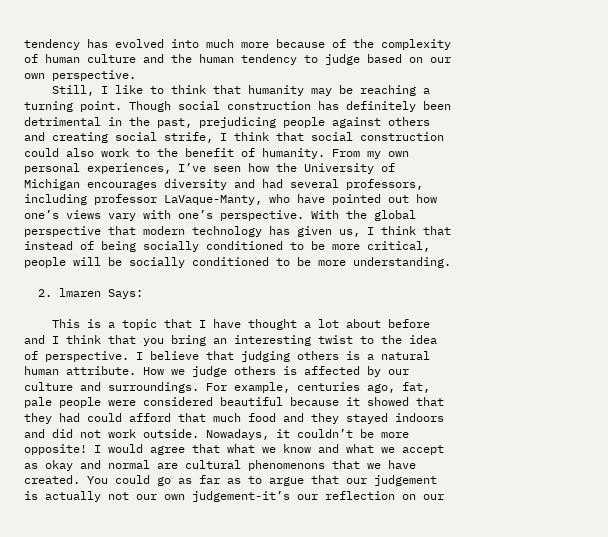tendency has evolved into much more because of the complexity of human culture and the human tendency to judge based on our own perspective.
    Still, I like to think that humanity may be reaching a turning point. Though social construction has definitely been detrimental in the past, prejudicing people against others and creating social strife, I think that social construction could also work to the benefit of humanity. From my own personal experiences, I’ve seen how the University of Michigan encourages diversity and had several professors, including professor LaVaque-Manty, who have pointed out how one’s views vary with one’s perspective. With the global perspective that modern technology has given us, I think that instead of being socially conditioned to be more critical, people will be socially conditioned to be more understanding.

  2. lmaren Says:

    This is a topic that I have thought a lot about before and I think that you bring an interesting twist to the idea of perspective. I believe that judging others is a natural human attribute. How we judge others is affected by our culture and surroundings. For example, centuries ago, fat, pale people were considered beautiful because it showed that they had could afford that much food and they stayed indoors and did not work outside. Nowadays, it couldn’t be more opposite! I would agree that what we know and what we accept as okay and normal are cultural phenomenons that we have created. You could go as far as to argue that our judgement is actually not our own judgement-it’s our reflection on our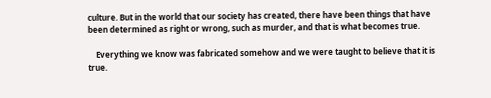culture. But in the world that our society has created, there have been things that have been determined as right or wrong, such as murder, and that is what becomes true.

    Everything we know was fabricated somehow and we were taught to believe that it is true.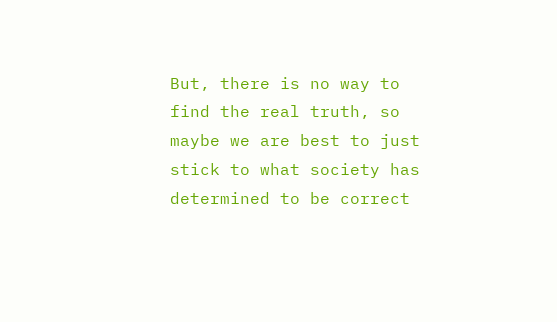But, there is no way to find the real truth, so maybe we are best to just stick to what society has determined to be correct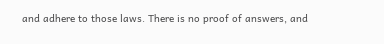and adhere to those laws. There is no proof of answers, and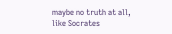maybe no truth at all, like Socrates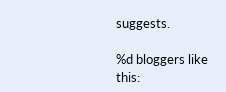suggests.

%d bloggers like this: